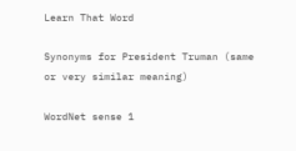Learn That Word

Synonyms for President Truman (same or very similar meaning)

WordNet sense 1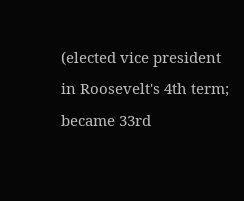(elected vice president in Roosevelt's 4th term; became 33rd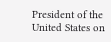President of the United States on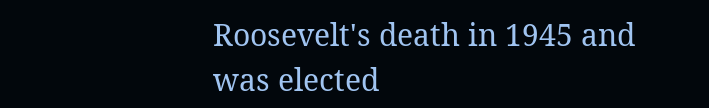Roosevelt's death in 1945 and was elected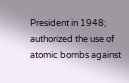President in 1948; authorized the use of atomic bombs against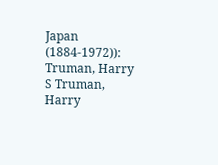Japan (1884-1972)):
Truman, Harry S Truman, Harry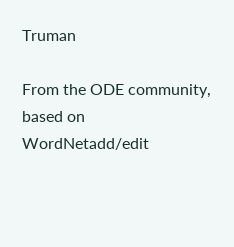Truman

From the ODE community, based on WordNetadd/edit